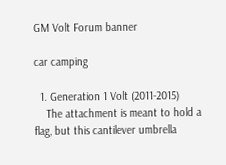GM Volt Forum banner

car camping

  1. Generation 1 Volt (2011-2015)
    The attachment is meant to hold a flag, but this cantilever umbrella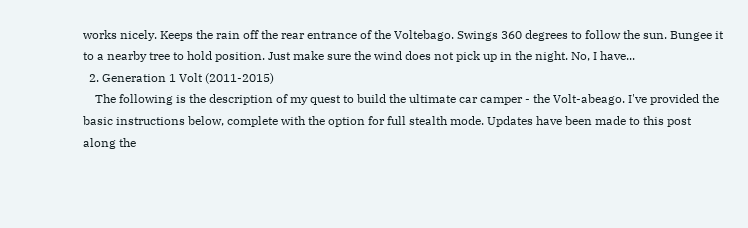works nicely. Keeps the rain off the rear entrance of the Voltebago. Swings 360 degrees to follow the sun. Bungee it to a nearby tree to hold position. Just make sure the wind does not pick up in the night. No, I have...
  2. Generation 1 Volt (2011-2015)
    The following is the description of my quest to build the ultimate car camper - the Volt-abeago. I've provided the basic instructions below, complete with the option for full stealth mode. Updates have been made to this post along the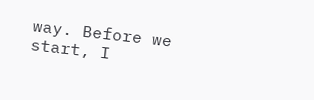way. Before we start, I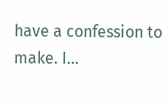have a confession to make. I...